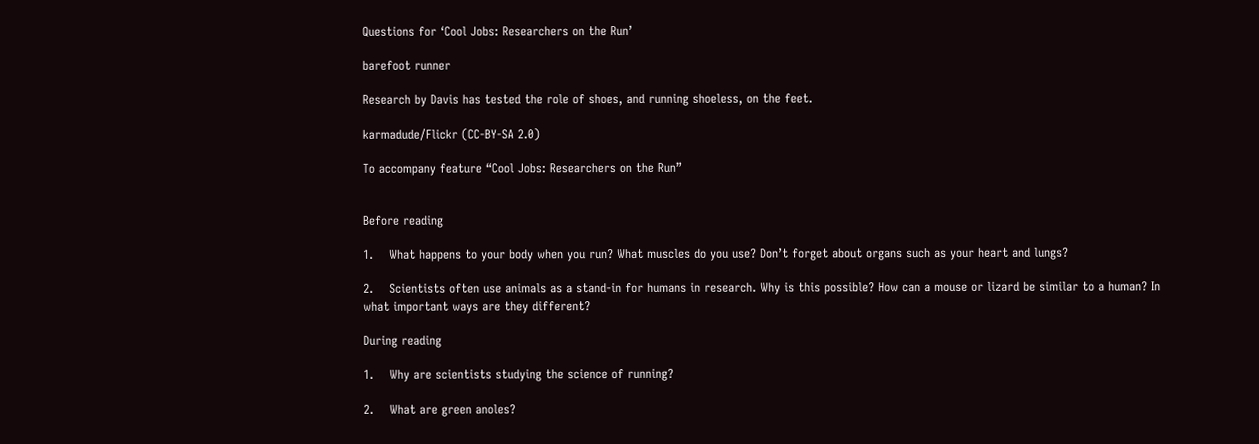Questions for ‘Cool Jobs: Researchers on the Run’

barefoot runner

Research by Davis has tested the role of shoes, and running shoeless, on the feet.

karmadude/Flickr (CC-BY-SA 2.0)

To accompany feature “Cool Jobs: Researchers on the Run”


Before reading

1.    What happens to your body when you run? What muscles do you use? Don’t forget about organs such as your heart and lungs?

2.    Scientists often use animals as a stand-in for humans in research. Why is this possible? How can a mouse or lizard be similar to a human? In what important ways are they different?

During reading

1.    Why are scientists studying the science of running?

2.    What are green anoles?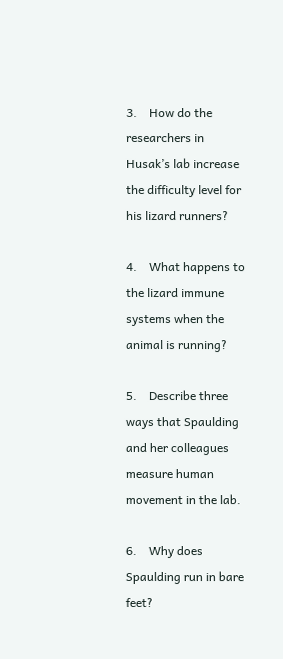3.    How do the researchers in Husak’s lab increase the difficulty level for his lizard runners?

4.    What happens to the lizard immune systems when the animal is running?

5.    Describe three ways that Spaulding and her colleagues measure human movement in the lab.

6.    Why does Spaulding run in bare feet?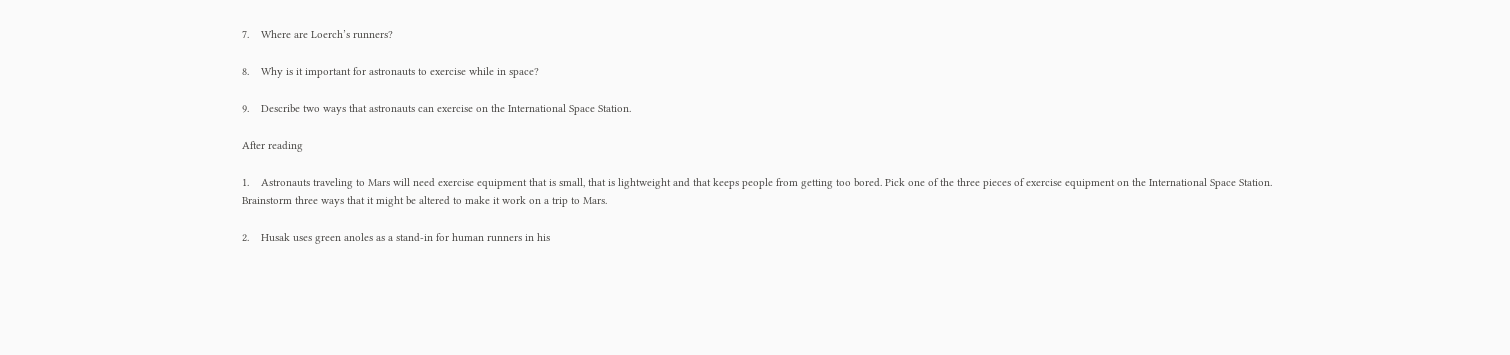7.    Where are Loerch’s runners?

8.    Why is it important for astronauts to exercise while in space?

9.    Describe two ways that astronauts can exercise on the International Space Station.

After reading

1.    Astronauts traveling to Mars will need exercise equipment that is small, that is lightweight and that keeps people from getting too bored. Pick one of the three pieces of exercise equipment on the International Space Station. Brainstorm three ways that it might be altered to make it work on a trip to Mars.

2.    Husak uses green anoles as a stand-in for human runners in his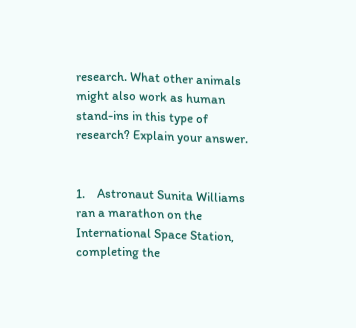research. What other animals might also work as human stand-ins in this type of research? Explain your answer.


1.    Astronaut Sunita Williams ran a marathon on the International Space Station, completing the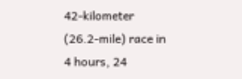42-kilometer (26.2-mile) race in 4 hours, 24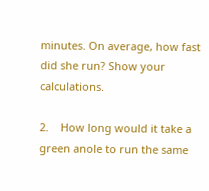minutes. On average, how fast did she run? Show your calculations.

2.    How long would it take a green anole to run the same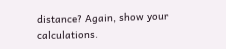distance? Again, show your calculations.